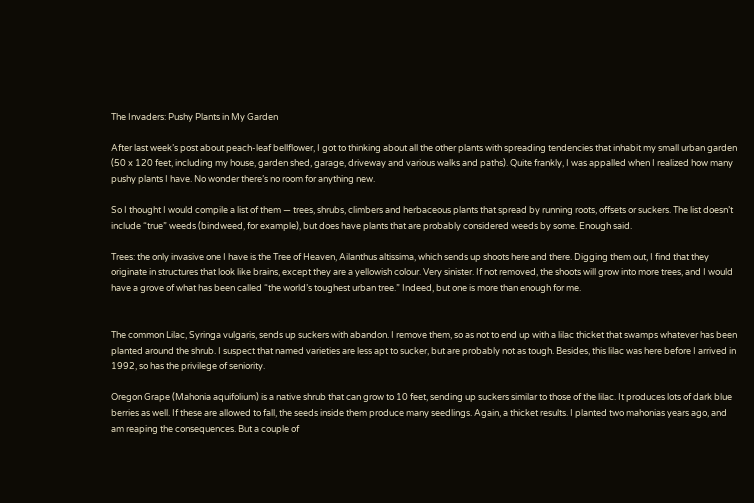The Invaders: Pushy Plants in My Garden

After last week’s post about peach-leaf bellflower, I got to thinking about all the other plants with spreading tendencies that inhabit my small urban garden (50 x 120 feet, including my house, garden shed, garage, driveway and various walks and paths). Quite frankly, I was appalled when I realized how many pushy plants I have. No wonder there’s no room for anything new.

So I thought I would compile a list of them — trees, shrubs, climbers and herbaceous plants that spread by running roots, offsets or suckers. The list doesn’t include “true” weeds (bindweed, for example), but does have plants that are probably considered weeds by some. Enough said.

Trees: the only invasive one I have is the Tree of Heaven, Ailanthus altissima, which sends up shoots here and there. Digging them out, I find that they originate in structures that look like brains, except they are a yellowish colour. Very sinister. If not removed, the shoots will grow into more trees, and I would have a grove of what has been called “the world’s toughest urban tree.” Indeed, but one is more than enough for me.


The common Lilac, Syringa vulgaris, sends up suckers with abandon. I remove them, so as not to end up with a lilac thicket that swamps whatever has been planted around the shrub. I suspect that named varieties are less apt to sucker, but are probably not as tough. Besides, this lilac was here before I arrived in 1992, so has the privilege of seniority.

Oregon Grape (Mahonia aquifolium) is a native shrub that can grow to 10 feet, sending up suckers similar to those of the lilac. It produces lots of dark blue berries as well. If these are allowed to fall, the seeds inside them produce many seedlings. Again, a thicket results. I planted two mahonias years ago, and am reaping the consequences. But a couple of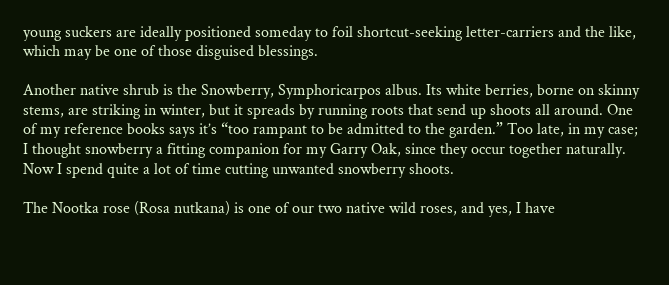young suckers are ideally positioned someday to foil shortcut-seeking letter-carriers and the like, which may be one of those disguised blessings.

Another native shrub is the Snowberry, Symphoricarpos albus. Its white berries, borne on skinny stems, are striking in winter, but it spreads by running roots that send up shoots all around. One of my reference books says it’s “too rampant to be admitted to the garden.” Too late, in my case; I thought snowberry a fitting companion for my Garry Oak, since they occur together naturally. Now I spend quite a lot of time cutting unwanted snowberry shoots.

The Nootka rose (Rosa nutkana) is one of our two native wild roses, and yes, I have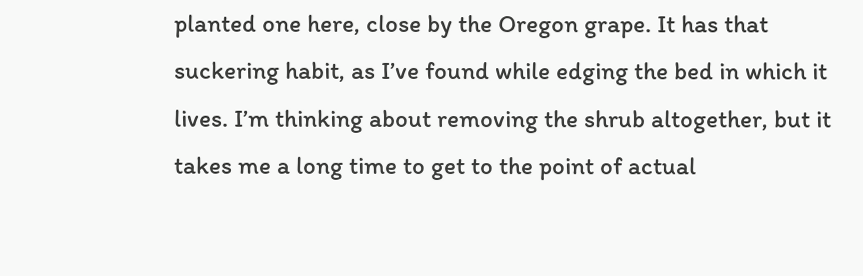planted one here, close by the Oregon grape. It has that suckering habit, as I’ve found while edging the bed in which it lives. I’m thinking about removing the shrub altogether, but it takes me a long time to get to the point of actual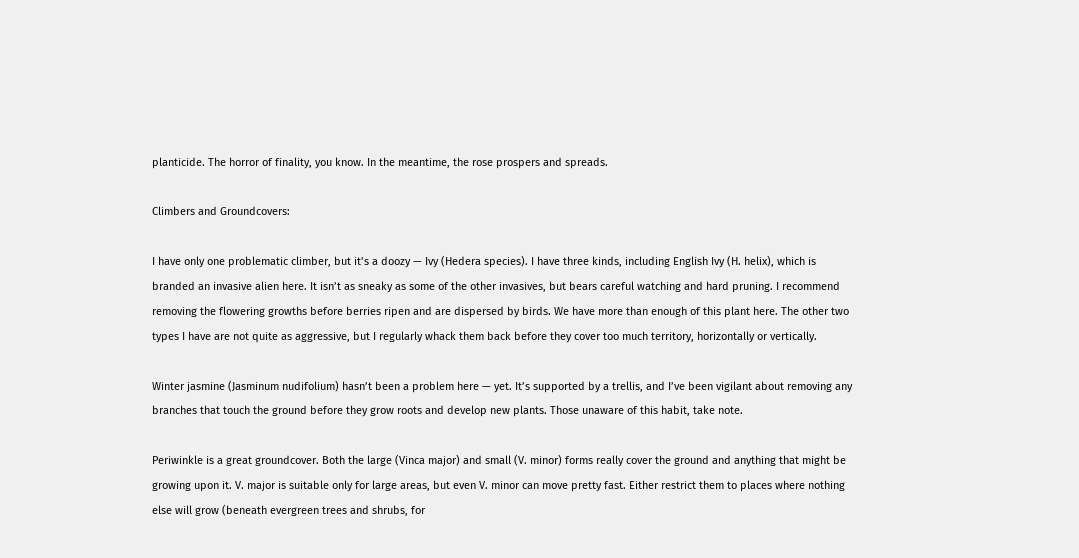planticide. The horror of finality, you know. In the meantime, the rose prospers and spreads.

Climbers and Groundcovers:

I have only one problematic climber, but it’s a doozy — Ivy (Hedera species). I have three kinds, including English Ivy (H. helix), which is branded an invasive alien here. It isn’t as sneaky as some of the other invasives, but bears careful watching and hard pruning. I recommend removing the flowering growths before berries ripen and are dispersed by birds. We have more than enough of this plant here. The other two types I have are not quite as aggressive, but I regularly whack them back before they cover too much territory, horizontally or vertically.

Winter jasmine (Jasminum nudifolium) hasn’t been a problem here — yet. It’s supported by a trellis, and I’ve been vigilant about removing any branches that touch the ground before they grow roots and develop new plants. Those unaware of this habit, take note.

Periwinkle is a great groundcover. Both the large (Vinca major) and small (V. minor) forms really cover the ground and anything that might be growing upon it. V. major is suitable only for large areas, but even V. minor can move pretty fast. Either restrict them to places where nothing else will grow (beneath evergreen trees and shrubs, for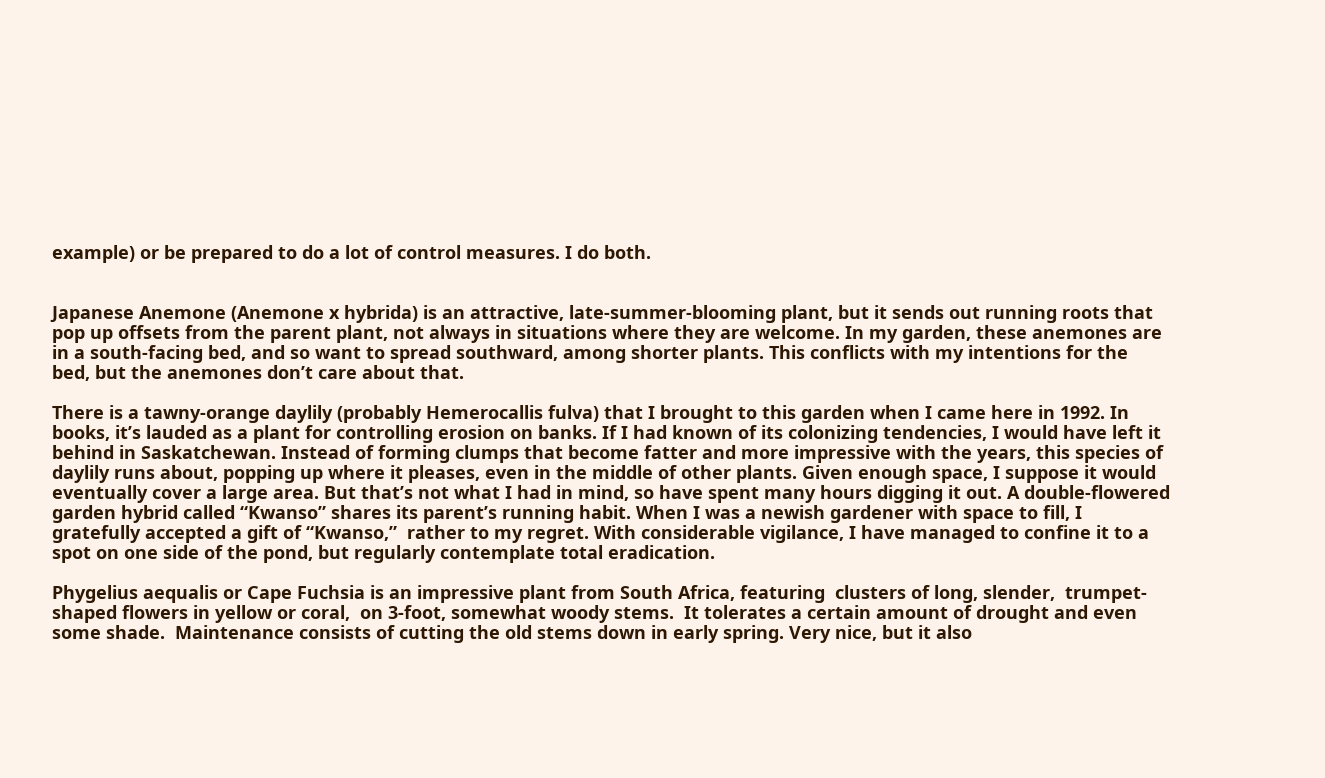example) or be prepared to do a lot of control measures. I do both.


Japanese Anemone (Anemone x hybrida) is an attractive, late-summer-blooming plant, but it sends out running roots that pop up offsets from the parent plant, not always in situations where they are welcome. In my garden, these anemones are in a south-facing bed, and so want to spread southward, among shorter plants. This conflicts with my intentions for the bed, but the anemones don’t care about that.

There is a tawny-orange daylily (probably Hemerocallis fulva) that I brought to this garden when I came here in 1992. In books, it’s lauded as a plant for controlling erosion on banks. If I had known of its colonizing tendencies, I would have left it behind in Saskatchewan. Instead of forming clumps that become fatter and more impressive with the years, this species of daylily runs about, popping up where it pleases, even in the middle of other plants. Given enough space, I suppose it would eventually cover a large area. But that’s not what I had in mind, so have spent many hours digging it out. A double-flowered garden hybrid called “Kwanso” shares its parent’s running habit. When I was a newish gardener with space to fill, I gratefully accepted a gift of “Kwanso,”  rather to my regret. With considerable vigilance, I have managed to confine it to a spot on one side of the pond, but regularly contemplate total eradication.

Phygelius aequalis or Cape Fuchsia is an impressive plant from South Africa, featuring  clusters of long, slender,  trumpet-shaped flowers in yellow or coral,  on 3-foot, somewhat woody stems.  It tolerates a certain amount of drought and even some shade.  Maintenance consists of cutting the old stems down in early spring. Very nice, but it also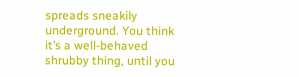spreads sneakily underground. You think it’s a well-behaved shrubby thing, until you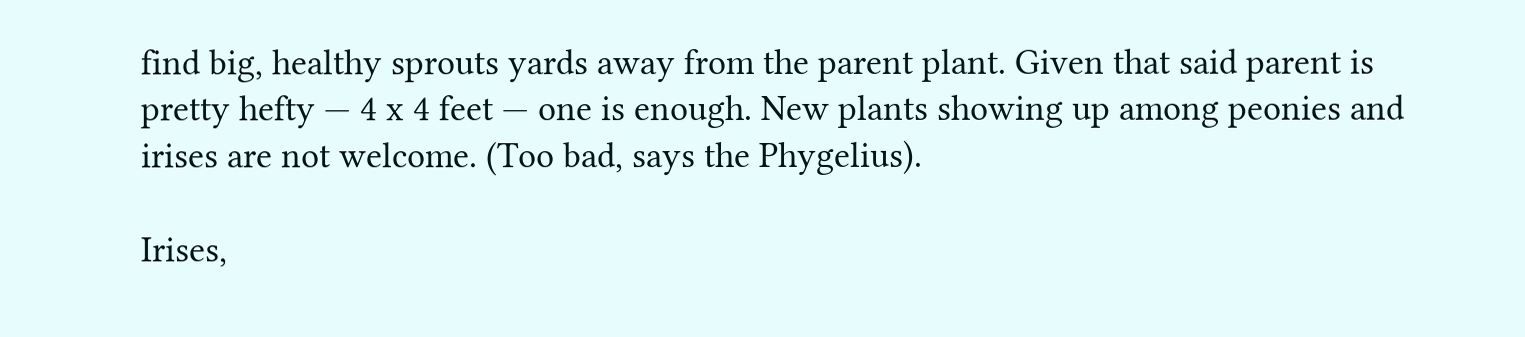find big, healthy sprouts yards away from the parent plant. Given that said parent is pretty hefty — 4 x 4 feet — one is enough. New plants showing up among peonies and irises are not welcome. (Too bad, says the Phygelius).

Irises,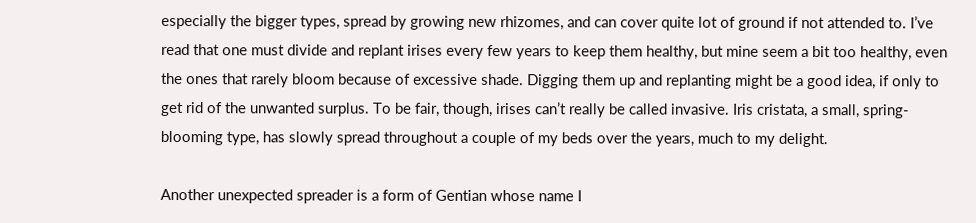especially the bigger types, spread by growing new rhizomes, and can cover quite lot of ground if not attended to. I’ve read that one must divide and replant irises every few years to keep them healthy, but mine seem a bit too healthy, even the ones that rarely bloom because of excessive shade. Digging them up and replanting might be a good idea, if only to get rid of the unwanted surplus. To be fair, though, irises can’t really be called invasive. Iris cristata, a small, spring-blooming type, has slowly spread throughout a couple of my beds over the years, much to my delight.

Another unexpected spreader is a form of Gentian whose name I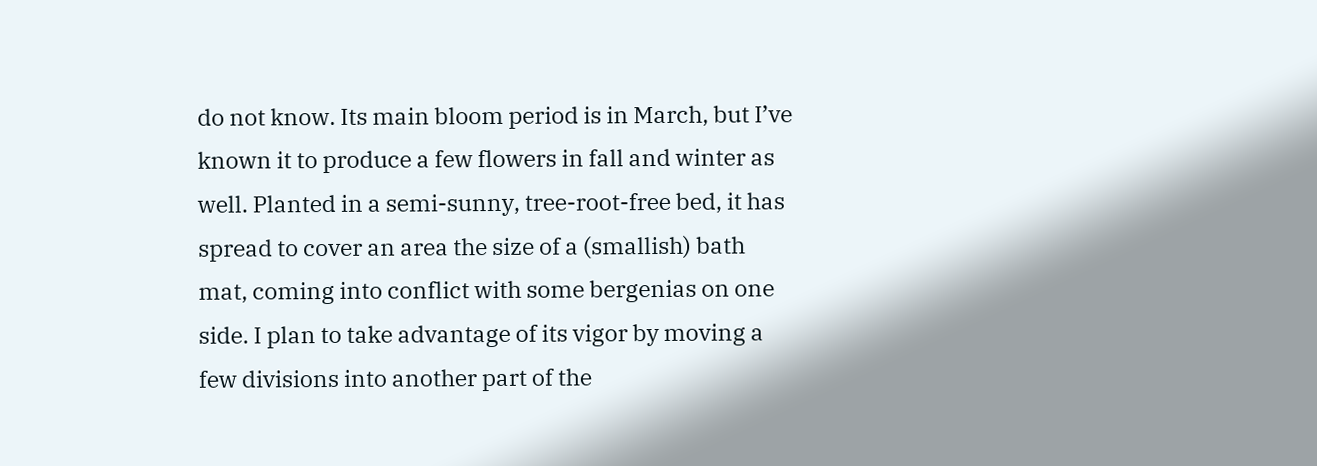do not know. Its main bloom period is in March, but I’ve known it to produce a few flowers in fall and winter as well. Planted in a semi-sunny, tree-root-free bed, it has spread to cover an area the size of a (smallish) bath mat, coming into conflict with some bergenias on one side. I plan to take advantage of its vigor by moving a few divisions into another part of the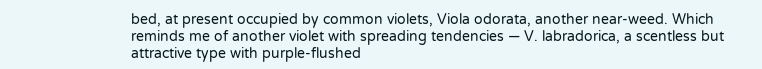bed, at present occupied by common violets, Viola odorata, another near-weed. Which reminds me of another violet with spreading tendencies — V. labradorica, a scentless but attractive type with purple-flushed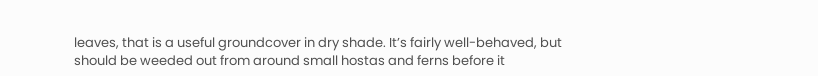leaves, that is a useful groundcover in dry shade. It’s fairly well-behaved, but should be weeded out from around small hostas and ferns before it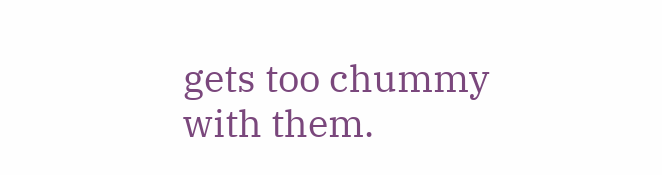gets too chummy with them.